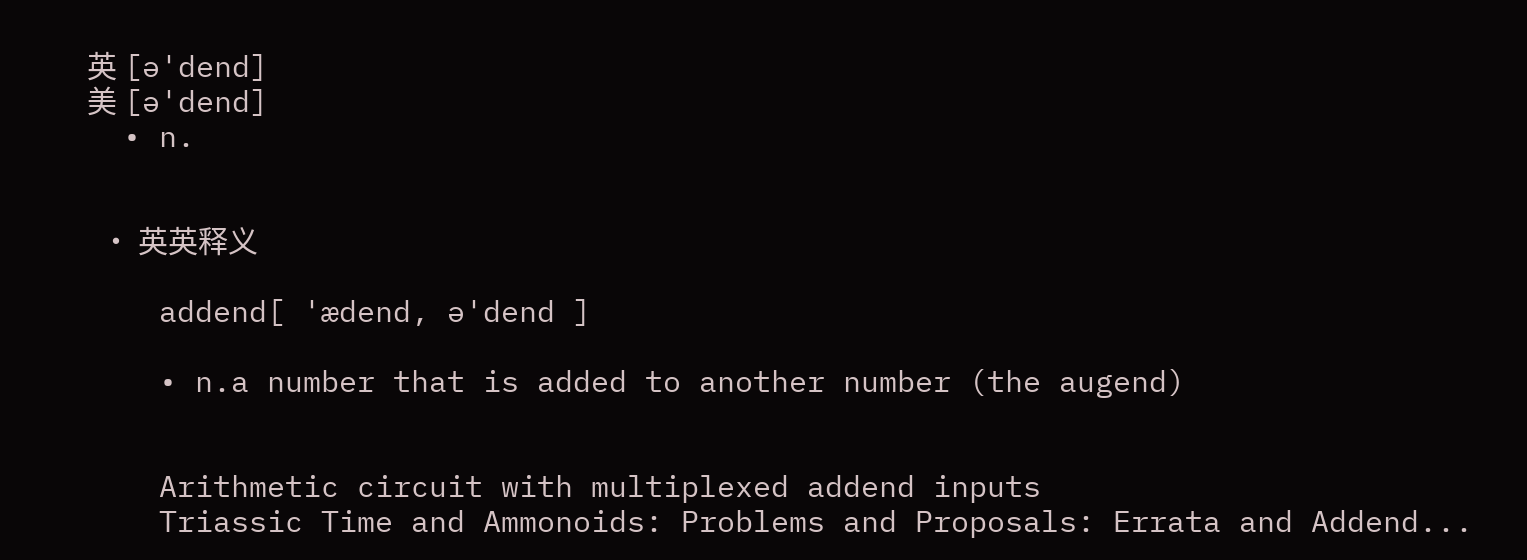英 [ə'dend]
美 [ə'dend]
  • n.


  • 英英释义

    addend[ 'ædend, ə'dend ]

    • n.a number that is added to another number (the augend)


    Arithmetic circuit with multiplexed addend inputs
    Triassic Time and Ammonoids: Problems and Proposals: Errata and Addend...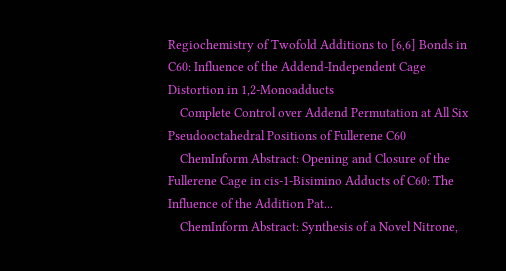Regiochemistry of Twofold Additions to [6,6] Bonds in C60: Influence of the Addend‐Independent Cage Distortion in 1,2‐Monoadducts
    Complete Control over Addend Permutation at All Six Pseudooctahedral Positions of Fullerene C60
    ChemInform Abstract: Opening and Closure of the Fullerene Cage in cis‐1‐Bisimino Adducts of C60: The Influence of the Addition Pat...
    ChemInform Abstract: Synthesis of a Novel Nitrone,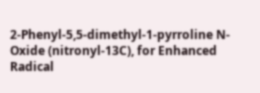2-Phenyl-5,5-dimethyl-1-pyrroline N- Oxide (nitronyl-13C), for Enhanced Radical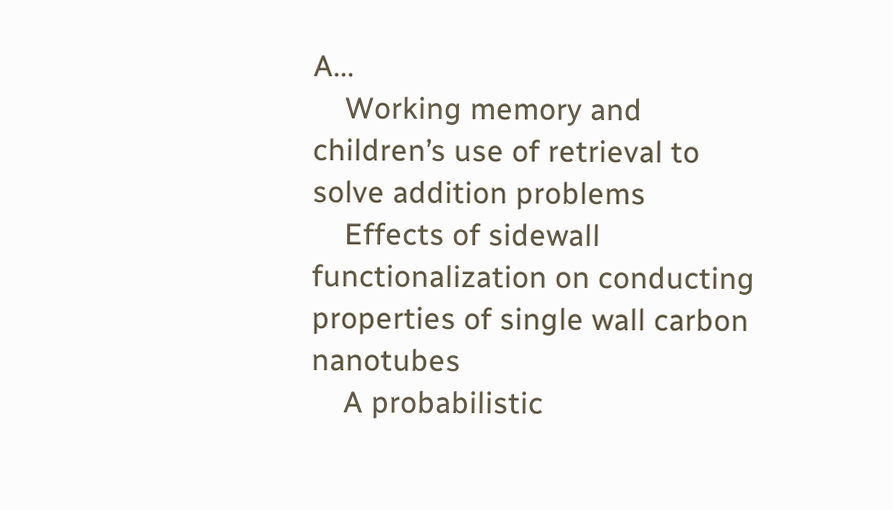A...
    Working memory and children’s use of retrieval to solve addition problems
    Effects of sidewall functionalization on conducting properties of single wall carbon nanotubes
    A probabilistic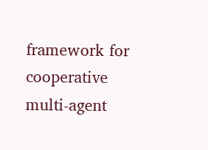framework for cooperative multi-agent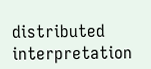distributed interpretation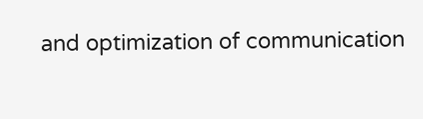and optimization of communication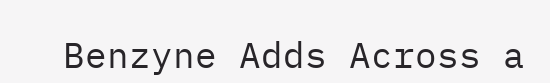Benzyne Adds Across a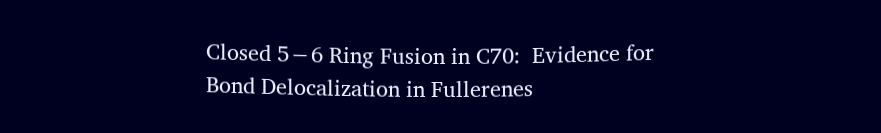Closed 5−6 Ring Fusion in C70:  Evidence for Bond Delocalization in Fullerenes